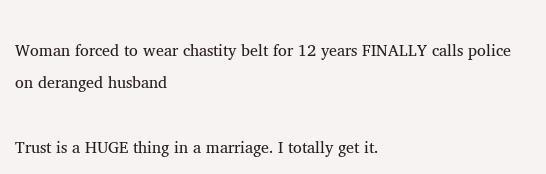Woman forced to wear chastity belt for 12 years FINALLY calls police on deranged husband

Trust is a HUGE thing in a marriage. I totally get it.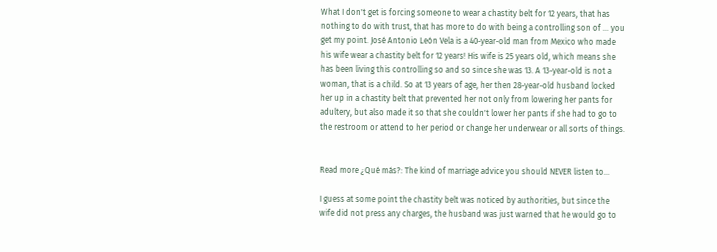What I don't get is forcing someone to wear a chastity belt for 12 years, that has nothing to do with trust, that has more to do with being a controlling son of ... you get my point. José Antonio León Vela is a 40-year-old man from Mexico who made his wife wear a chastity belt for 12 years! His wife is 25 years old, which means she has been living this controlling so and so since she was 13. A 13-year-old is not a woman, that is a child. So at 13 years of age, her then 28-year-old husband locked her up in a chastity belt that prevented her not only from lowering her pants for adultery, but also made it so that she couldn't lower her pants if she had to go to the restroom or attend to her period or change her underwear or all sorts of things.


Read more ¿Qué más?: The kind of marriage advice you should NEVER listen to...

I guess at some point the chastity belt was noticed by authorities, but since the wife did not press any charges, the husband was just warned that he would go to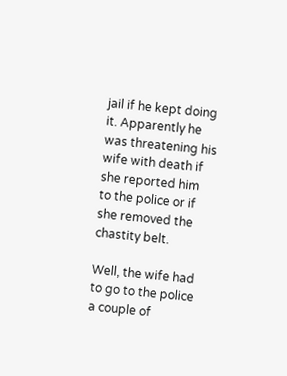jail if he kept doing it. Apparently he was threatening his wife with death if she reported him to the police or if she removed the chastity belt.

Well, the wife had to go to the police a couple of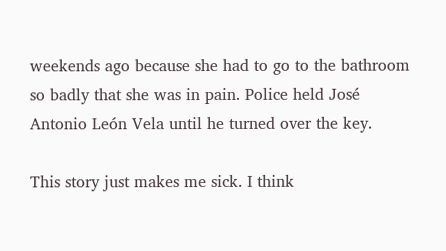weekends ago because she had to go to the bathroom so badly that she was in pain. Police held José Antonio León Vela until he turned over the key.

This story just makes me sick. I think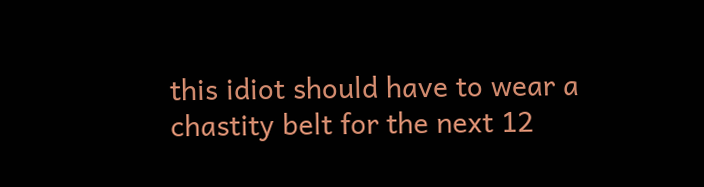this idiot should have to wear a chastity belt for the next 12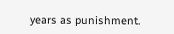years as punishment.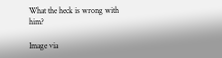What the heck is wrong with him?

Image via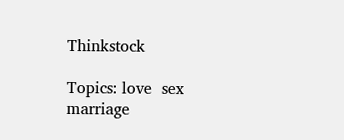Thinkstock

Topics: love  sex  marriage